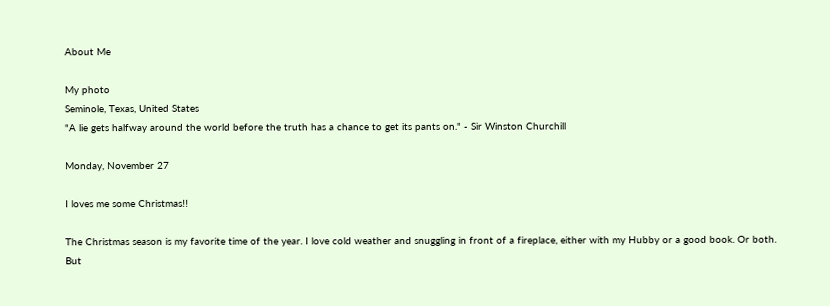About Me

My photo
Seminole, Texas, United States
"A lie gets halfway around the world before the truth has a chance to get its pants on." - Sir Winston Churchill

Monday, November 27

I loves me some Christmas!!

The Christmas season is my favorite time of the year. I love cold weather and snuggling in front of a fireplace, either with my Hubby or a good book. Or both. But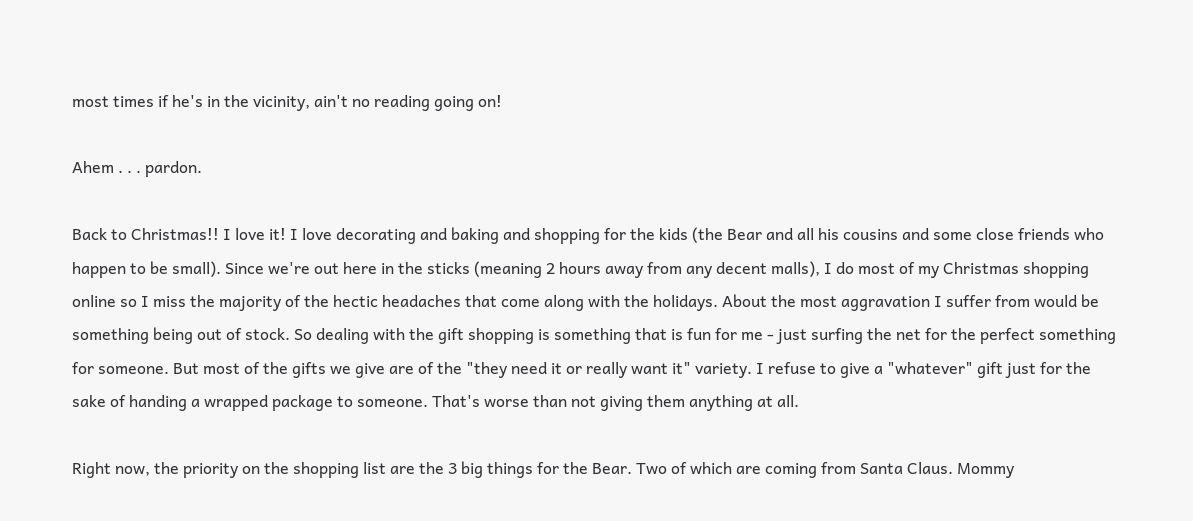most times if he's in the vicinity, ain't no reading going on!

Ahem . . . pardon.

Back to Christmas!! I love it! I love decorating and baking and shopping for the kids (the Bear and all his cousins and some close friends who happen to be small). Since we're out here in the sticks (meaning 2 hours away from any decent malls), I do most of my Christmas shopping online so I miss the majority of the hectic headaches that come along with the holidays. About the most aggravation I suffer from would be something being out of stock. So dealing with the gift shopping is something that is fun for me - just surfing the net for the perfect something for someone. But most of the gifts we give are of the "they need it or really want it" variety. I refuse to give a "whatever" gift just for the sake of handing a wrapped package to someone. That's worse than not giving them anything at all.

Right now, the priority on the shopping list are the 3 big things for the Bear. Two of which are coming from Santa Claus. Mommy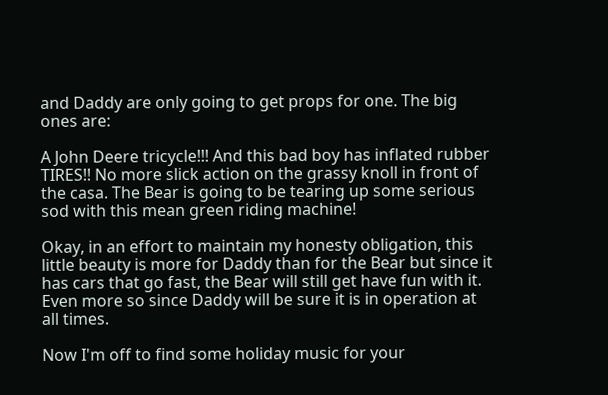and Daddy are only going to get props for one. The big ones are:

A John Deere tricycle!!! And this bad boy has inflated rubber TIRES!! No more slick action on the grassy knoll in front of the casa. The Bear is going to be tearing up some serious sod with this mean green riding machine!

Okay, in an effort to maintain my honesty obligation, this little beauty is more for Daddy than for the Bear but since it has cars that go fast, the Bear will still get have fun with it. Even more so since Daddy will be sure it is in operation at all times.

Now I'm off to find some holiday music for your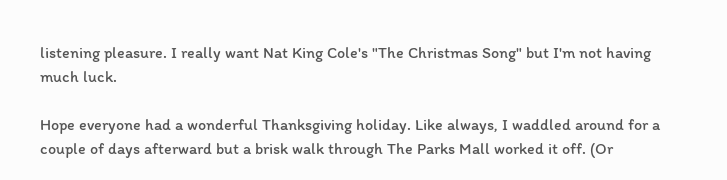listening pleasure. I really want Nat King Cole's "The Christmas Song" but I'm not having much luck.

Hope everyone had a wonderful Thanksgiving holiday. Like always, I waddled around for a couple of days afterward but a brisk walk through The Parks Mall worked it off. (Or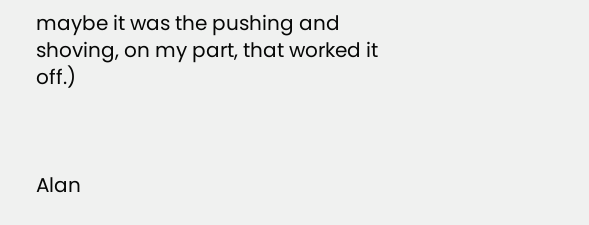maybe it was the pushing and shoving, on my part, that worked it off.)



Alan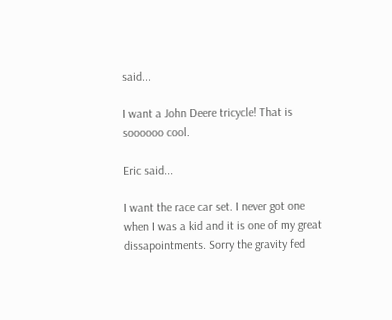said...

I want a John Deere tricycle! That is soooooo cool.

Eric said...

I want the race car set. I never got one when I was a kid and it is one of my great dissapointments. Sorry the gravity fed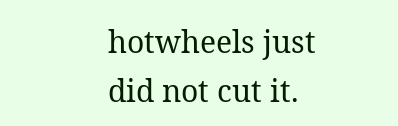hotwheels just did not cut it.